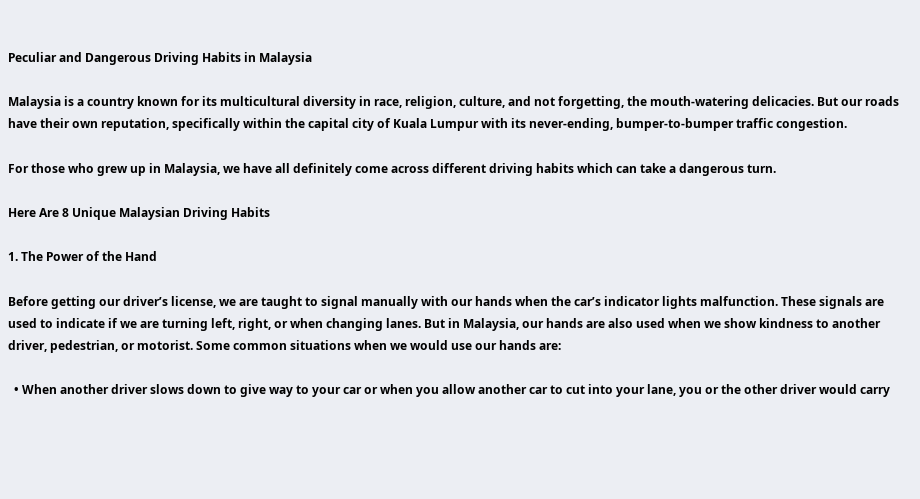Peculiar and Dangerous Driving Habits in Malaysia

Malaysia is a country known for its multicultural diversity in race, religion, culture, and not forgetting, the mouth-watering delicacies. But our roads have their own reputation, specifically within the capital city of Kuala Lumpur with its never-ending, bumper-to-bumper traffic congestion.

For those who grew up in Malaysia, we have all definitely come across different driving habits which can take a dangerous turn.

Here Are 8 Unique Malaysian Driving Habits

1. The Power of the Hand

Before getting our driver’s license, we are taught to signal manually with our hands when the car’s indicator lights malfunction. These signals are used to indicate if we are turning left, right, or when changing lanes. But in Malaysia, our hands are also used when we show kindness to another driver, pedestrian, or motorist. Some common situations when we would use our hands are:

  • When another driver slows down to give way to your car or when you allow another car to cut into your lane, you or the other driver would carry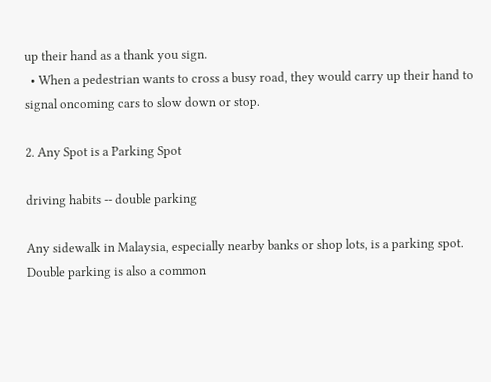up their hand as a thank you sign.
  • When a pedestrian wants to cross a busy road, they would carry up their hand to signal oncoming cars to slow down or stop.

2. Any Spot is a Parking Spot

driving habits -- double parking

Any sidewalk in Malaysia, especially nearby banks or shop lots, is a parking spot. Double parking is also a common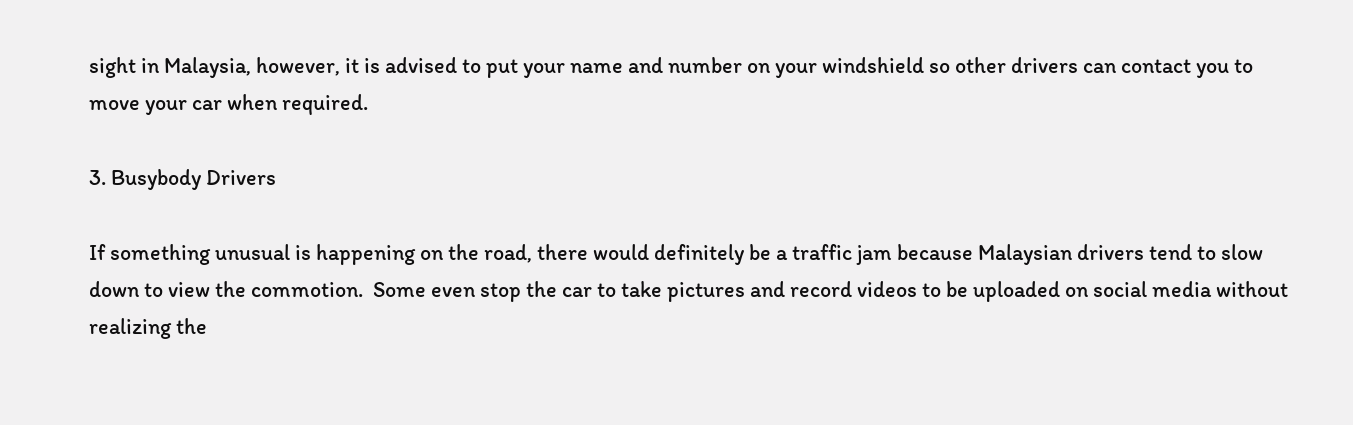sight in Malaysia, however, it is advised to put your name and number on your windshield so other drivers can contact you to move your car when required.

3. Busybody Drivers

If something unusual is happening on the road, there would definitely be a traffic jam because Malaysian drivers tend to slow down to view the commotion.  Some even stop the car to take pictures and record videos to be uploaded on social media without realizing the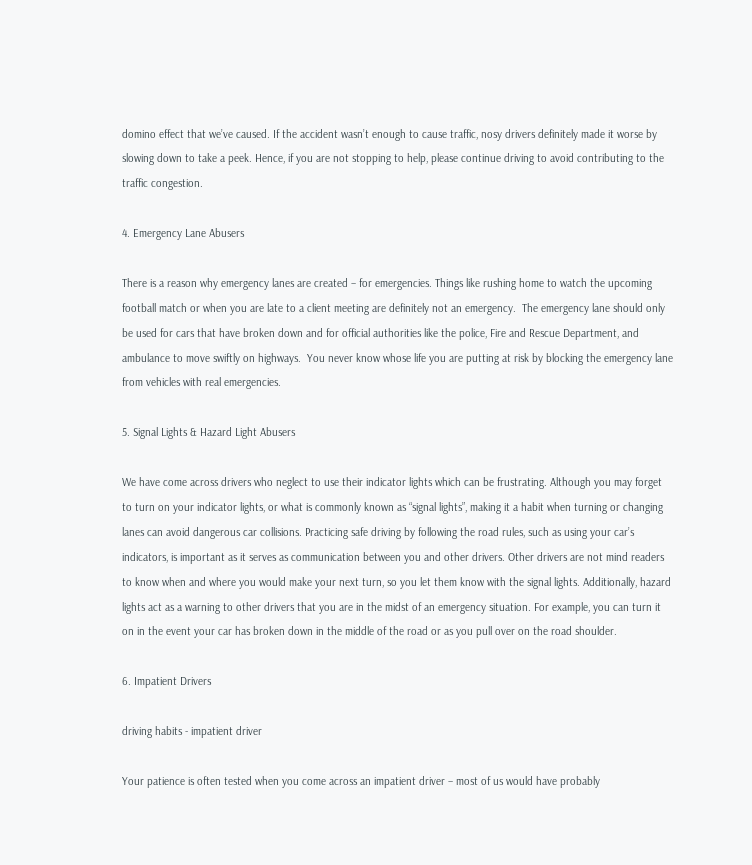domino effect that we’ve caused. If the accident wasn’t enough to cause traffic, nosy drivers definitely made it worse by slowing down to take a peek. Hence, if you are not stopping to help, please continue driving to avoid contributing to the traffic congestion.

4. Emergency Lane Abusers

There is a reason why emergency lanes are created – for emergencies. Things like rushing home to watch the upcoming football match or when you are late to a client meeting are definitely not an emergency.  The emergency lane should only be used for cars that have broken down and for official authorities like the police, Fire and Rescue Department, and ambulance to move swiftly on highways.  You never know whose life you are putting at risk by blocking the emergency lane from vehicles with real emergencies.

5. Signal Lights & Hazard Light Abusers

We have come across drivers who neglect to use their indicator lights which can be frustrating. Although you may forget to turn on your indicator lights, or what is commonly known as “signal lights”, making it a habit when turning or changing lanes can avoid dangerous car collisions. Practicing safe driving by following the road rules, such as using your car’s indicators, is important as it serves as communication between you and other drivers. Other drivers are not mind readers to know when and where you would make your next turn, so you let them know with the signal lights. Additionally, hazard lights act as a warning to other drivers that you are in the midst of an emergency situation. For example, you can turn it on in the event your car has broken down in the middle of the road or as you pull over on the road shoulder.

6. Impatient Drivers

driving habits - impatient driver

Your patience is often tested when you come across an impatient driver – most of us would have probably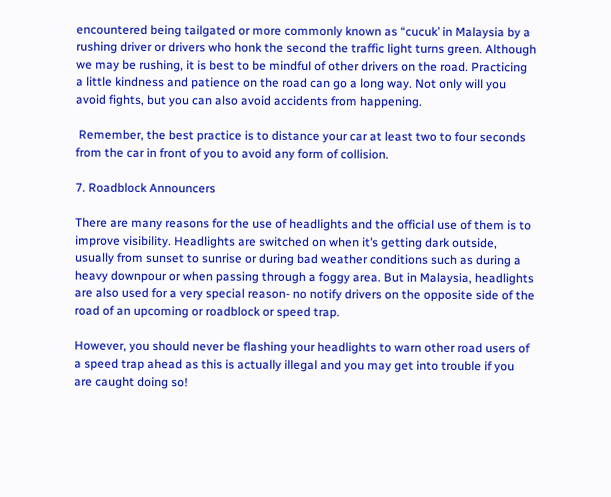encountered being tailgated or more commonly known as “cucuk’ in Malaysia by a rushing driver or drivers who honk the second the traffic light turns green. Although we may be rushing, it is best to be mindful of other drivers on the road. Practicing a little kindness and patience on the road can go a long way. Not only will you avoid fights, but you can also avoid accidents from happening.

 Remember, the best practice is to distance your car at least two to four seconds from the car in front of you to avoid any form of collision.

7. Roadblock Announcers

There are many reasons for the use of headlights and the official use of them is to improve visibility. Headlights are switched on when it’s getting dark outside, usually from sunset to sunrise or during bad weather conditions such as during a heavy downpour or when passing through a foggy area. But in Malaysia, headlights are also used for a very special reason- no notify drivers on the opposite side of the road of an upcoming or roadblock or speed trap.

However, you should never be flashing your headlights to warn other road users of a speed trap ahead as this is actually illegal and you may get into trouble if you are caught doing so!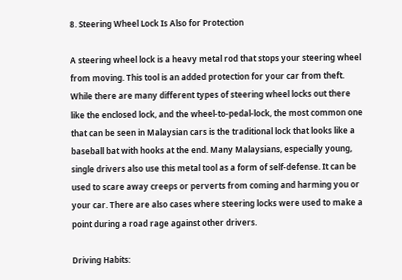8. Steering Wheel Lock Is Also for Protection

A steering wheel lock is a heavy metal rod that stops your steering wheel from moving. This tool is an added protection for your car from theft. While there are many different types of steering wheel locks out there like the enclosed lock, and the wheel-to-pedal-lock, the most common one that can be seen in Malaysian cars is the traditional lock that looks like a baseball bat with hooks at the end. Many Malaysians, especially young, single drivers also use this metal tool as a form of self-defense. It can be used to scare away creeps or perverts from coming and harming you or your car. There are also cases where steering locks were used to make a point during a road rage against other drivers.

Driving Habits: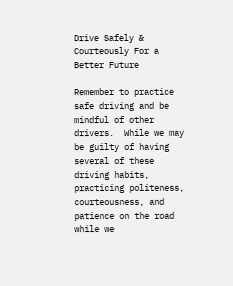Drive Safely & Courteously For a Better Future

Remember to practice safe driving and be mindful of other drivers.  While we may be guilty of having several of these driving habits, practicing politeness, courteousness, and patience on the road while we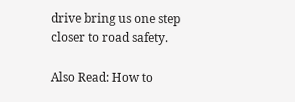drive bring us one step closer to road safety.

Also Read: How to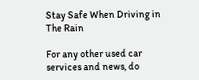Stay Safe When Driving in The Rain

For any other used car services and news, do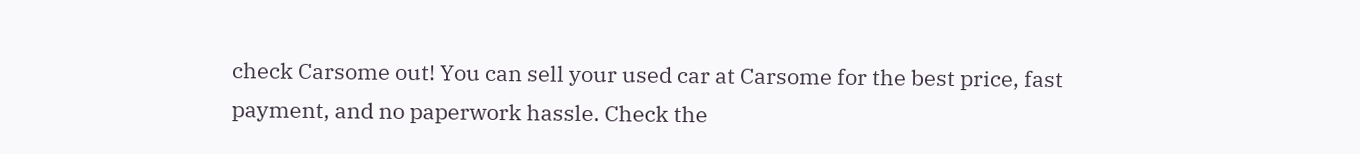check Carsome out! You can sell your used car at Carsome for the best price, fast payment, and no paperwork hassle. Check the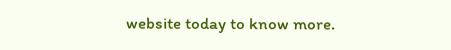website today to know more.